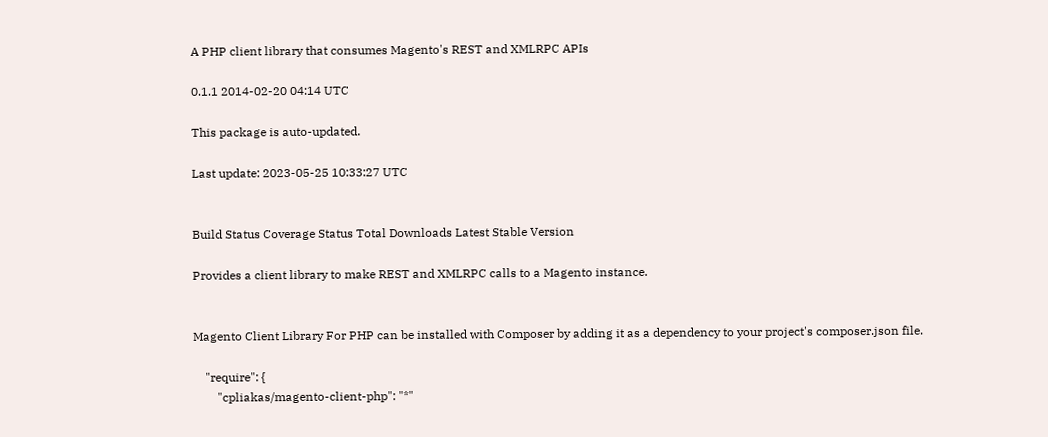A PHP client library that consumes Magento's REST and XMLRPC APIs

0.1.1 2014-02-20 04:14 UTC

This package is auto-updated.

Last update: 2023-05-25 10:33:27 UTC


Build Status Coverage Status Total Downloads Latest Stable Version

Provides a client library to make REST and XMLRPC calls to a Magento instance.


Magento Client Library For PHP can be installed with Composer by adding it as a dependency to your project's composer.json file.

    "require": {
        "cpliakas/magento-client-php": "*"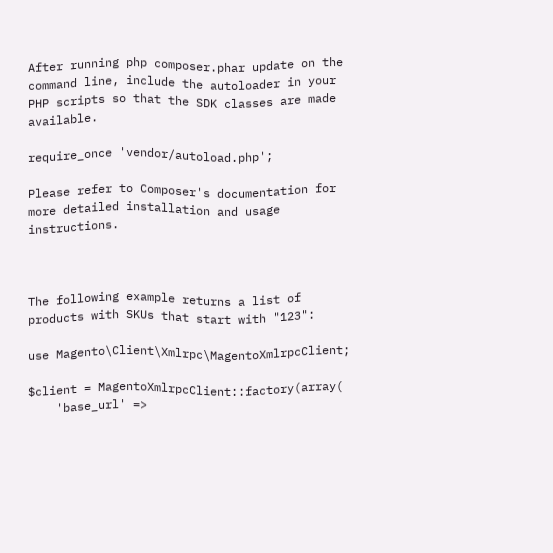After running php composer.phar update on the command line, include the autoloader in your PHP scripts so that the SDK classes are made available.

require_once 'vendor/autoload.php';

Please refer to Composer's documentation for more detailed installation and usage instructions.



The following example returns a list of products with SKUs that start with "123":

use Magento\Client\Xmlrpc\MagentoXmlrpcClient;

$client = MagentoXmlrpcClient::factory(array(
    'base_url' =>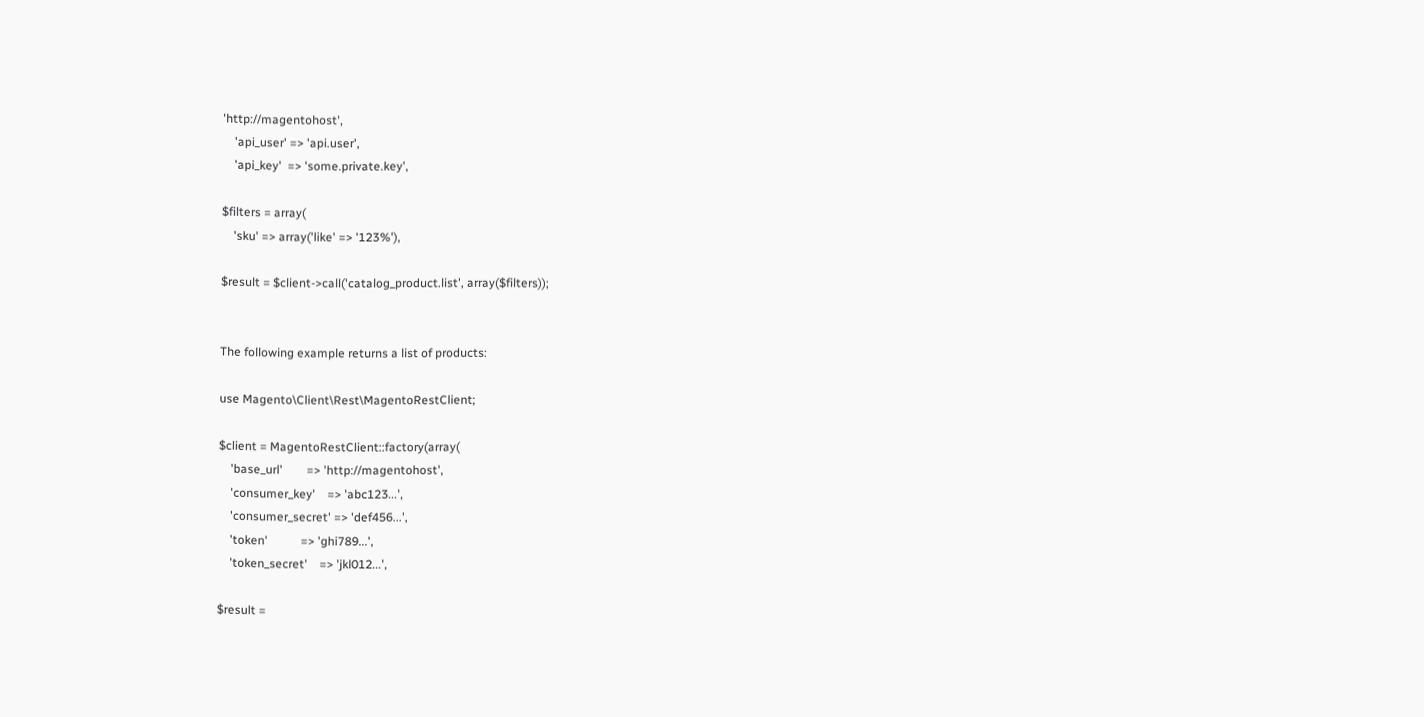'http://magentohost',
    'api_user' => 'api.user',
    'api_key'  => 'some.private.key',

$filters = array(
    'sku' => array('like' => '123%'),

$result = $client->call('catalog_product.list', array($filters));


The following example returns a list of products:

use Magento\Client\Rest\MagentoRestClient;

$client = MagentoRestClient::factory(array(
    'base_url'        => 'http://magentohost',
    'consumer_key'    => 'abc123...',
    'consumer_secret' => 'def456...',
    'token'           => 'ghi789...',
    'token_secret'    => 'jkl012...',

$result =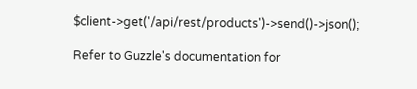$client->get('/api/rest/products')->send()->json();

Refer to Guzzle's documentation for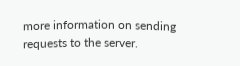more information on sending requests to the server.